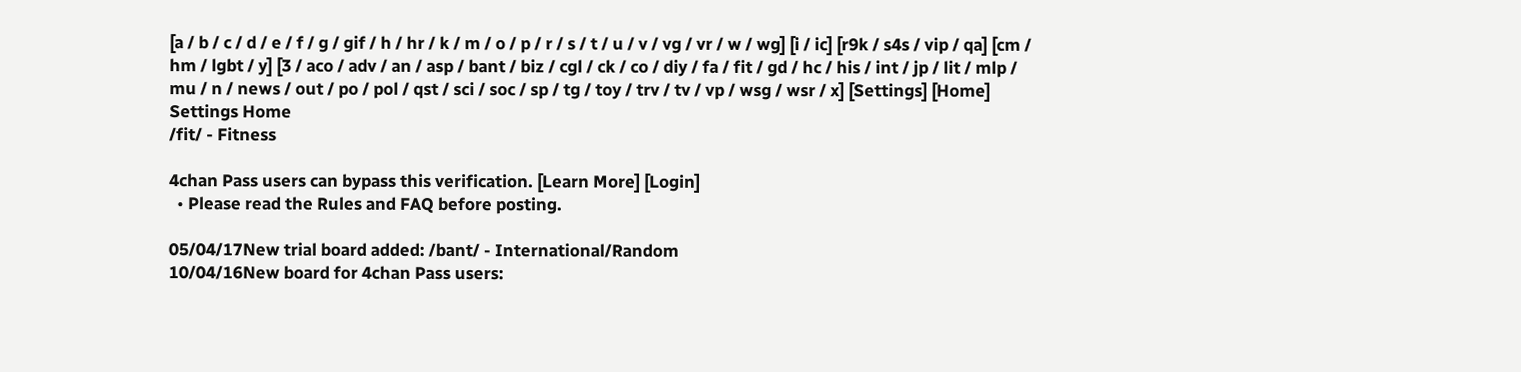[a / b / c / d / e / f / g / gif / h / hr / k / m / o / p / r / s / t / u / v / vg / vr / w / wg] [i / ic] [r9k / s4s / vip / qa] [cm / hm / lgbt / y] [3 / aco / adv / an / asp / bant / biz / cgl / ck / co / diy / fa / fit / gd / hc / his / int / jp / lit / mlp / mu / n / news / out / po / pol / qst / sci / soc / sp / tg / toy / trv / tv / vp / wsg / wsr / x] [Settings] [Home]
Settings Home
/fit/ - Fitness

4chan Pass users can bypass this verification. [Learn More] [Login]
  • Please read the Rules and FAQ before posting.

05/04/17New trial board added: /bant/ - International/Random
10/04/16New board for 4chan Pass users: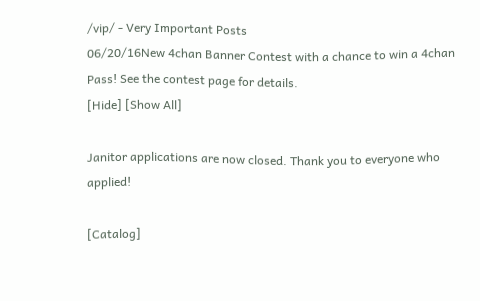/vip/ - Very Important Posts
06/20/16New 4chan Banner Contest with a chance to win a 4chan Pass! See the contest page for details.
[Hide] [Show All]

Janitor applications are now closed. Thank you to everyone who applied!

[Catalog]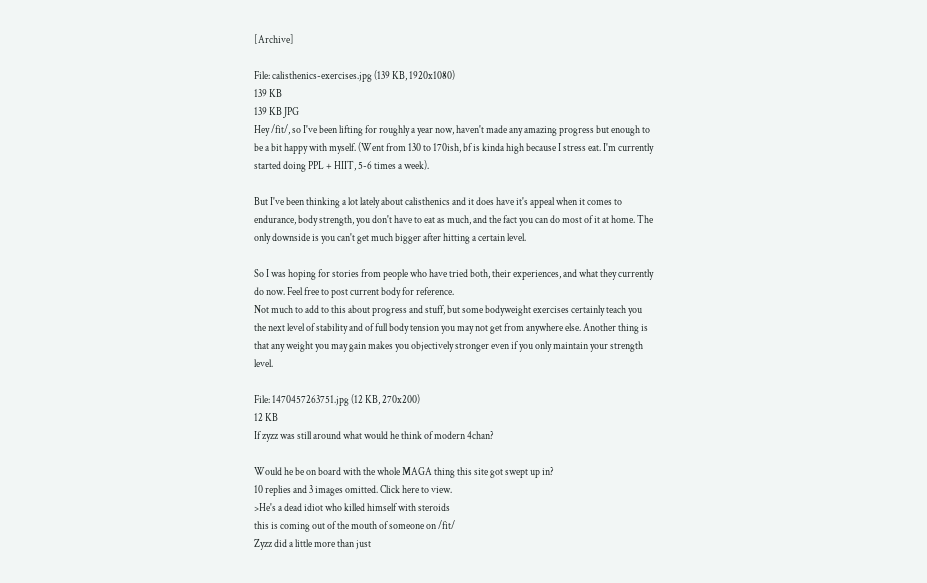[Archive]

File: calisthenics-exercises.jpg (139 KB, 1920x1080)
139 KB
139 KB JPG
Hey /fit/, so I've been lifting for roughly a year now, haven't made any amazing progress but enough to be a bit happy with myself. (Went from 130 to 170ish, bf is kinda high because I stress eat. I'm currently started doing PPL + HIIT, 5-6 times a week).

But I've been thinking a lot lately about calisthenics and it does have it's appeal when it comes to endurance, body strength, you don't have to eat as much, and the fact you can do most of it at home. The only downside is you can't get much bigger after hitting a certain level.

So I was hoping for stories from people who have tried both, their experiences, and what they currently do now. Feel free to post current body for reference.
Not much to add to this about progress and stuff, but some bodyweight exercises certainly teach you the next level of stability and of full body tension you may not get from anywhere else. Another thing is that any weight you may gain makes you objectively stronger even if you only maintain your strength level.

File: 1470457263751.jpg (12 KB, 270x200)
12 KB
If zyzz was still around what would he think of modern 4chan?

Would he be on board with the whole MAGA thing this site got swept up in?
10 replies and 3 images omitted. Click here to view.
>He's a dead idiot who killed himself with steroids
this is coming out of the mouth of someone on /fit/
Zyzz did a little more than just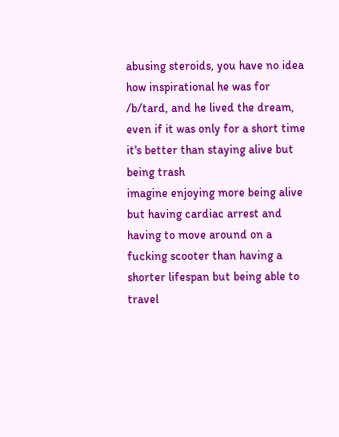abusing steroids, you have no idea how inspirational he was for /b/tard, and he lived the dream, even if it was only for a short time it's better than staying alive but being trash
imagine enjoying more being alive but having cardiac arrest and having to move around on a fucking scooter than having a shorter lifespan but being able to travel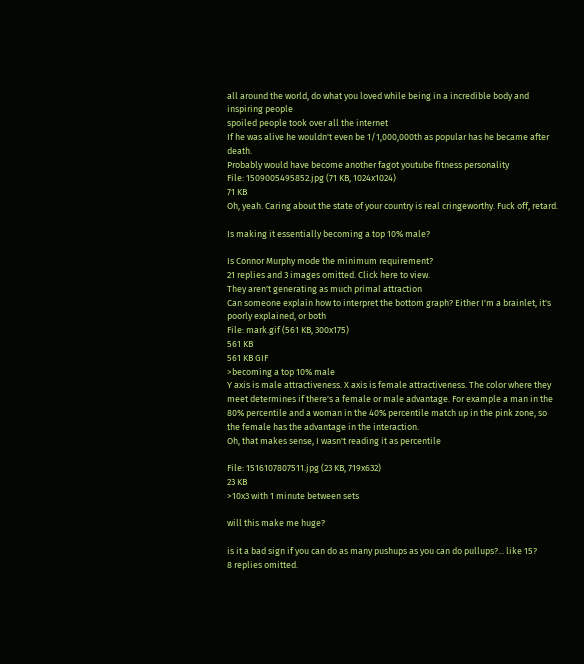all around the world, do what you loved while being in a incredible body and inspiring people
spoiled people took over all the internet
If he was alive he wouldn't even be 1/1,000,000th as popular has he became after death.
Probably would have become another fagot youtube fitness personality
File: 1509005495852.jpg (71 KB, 1024x1024)
71 KB
Oh, yeah. Caring about the state of your country is real cringeworthy. Fuck off, retard.

Is making it essentially becoming a top 10% male?

Is Connor Murphy mode the minimum requirement?
21 replies and 3 images omitted. Click here to view.
They aren't generating as much primal attraction
Can someone explain how to interpret the bottom graph? Either I'm a brainlet, it's poorly explained, or both
File: mark.gif (561 KB, 300x175)
561 KB
561 KB GIF
>becoming a top 10% male
Y axis is male attractiveness. X axis is female attractiveness. The color where they meet determines if there's a female or male advantage. For example a man in the 80% percentile and a woman in the 40% percentile match up in the pink zone, so the female has the advantage in the interaction.
Oh, that makes sense, I wasn't reading it as percentile

File: 1516107807511.jpg (23 KB, 719x632)
23 KB
>10x3 with 1 minute between sets

will this make me huge?

is it a bad sign if you can do as many pushups as you can do pullups?... like 15?
8 replies omitted.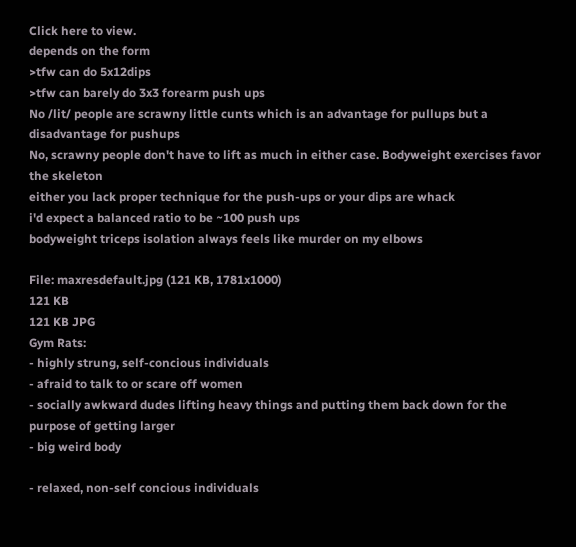Click here to view.
depends on the form
>tfw can do 5x12dips
>tfw can barely do 3x3 forearm push ups
No /lit/ people are scrawny little cunts which is an advantage for pullups but a disadvantage for pushups
No, scrawny people don't have to lift as much in either case. Bodyweight exercises favor the skeleton
either you lack proper technique for the push-ups or your dips are whack
i'd expect a balanced ratio to be ~100 push ups
bodyweight triceps isolation always feels like murder on my elbows

File: maxresdefault.jpg (121 KB, 1781x1000)
121 KB
121 KB JPG
Gym Rats:
- highly strung, self-concious individuals
- afraid to talk to or scare off women
- socially awkward dudes lifting heavy things and putting them back down for the purpose of getting larger
- big weird body

- relaxed, non-self concious individuals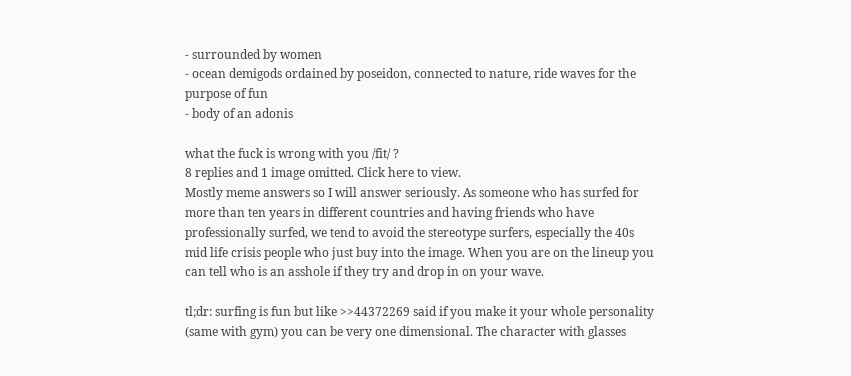- surrounded by women
- ocean demigods ordained by poseidon, connected to nature, ride waves for the purpose of fun
- body of an adonis

what the fuck is wrong with you /fit/ ?
8 replies and 1 image omitted. Click here to view.
Mostly meme answers so I will answer seriously. As someone who has surfed for more than ten years in different countries and having friends who have professionally surfed, we tend to avoid the stereotype surfers, especially the 40s mid life crisis people who just buy into the image. When you are on the lineup you can tell who is an asshole if they try and drop in on your wave.

tl;dr: surfing is fun but like >>44372269 said if you make it your whole personality (same with gym) you can be very one dimensional. The character with glasses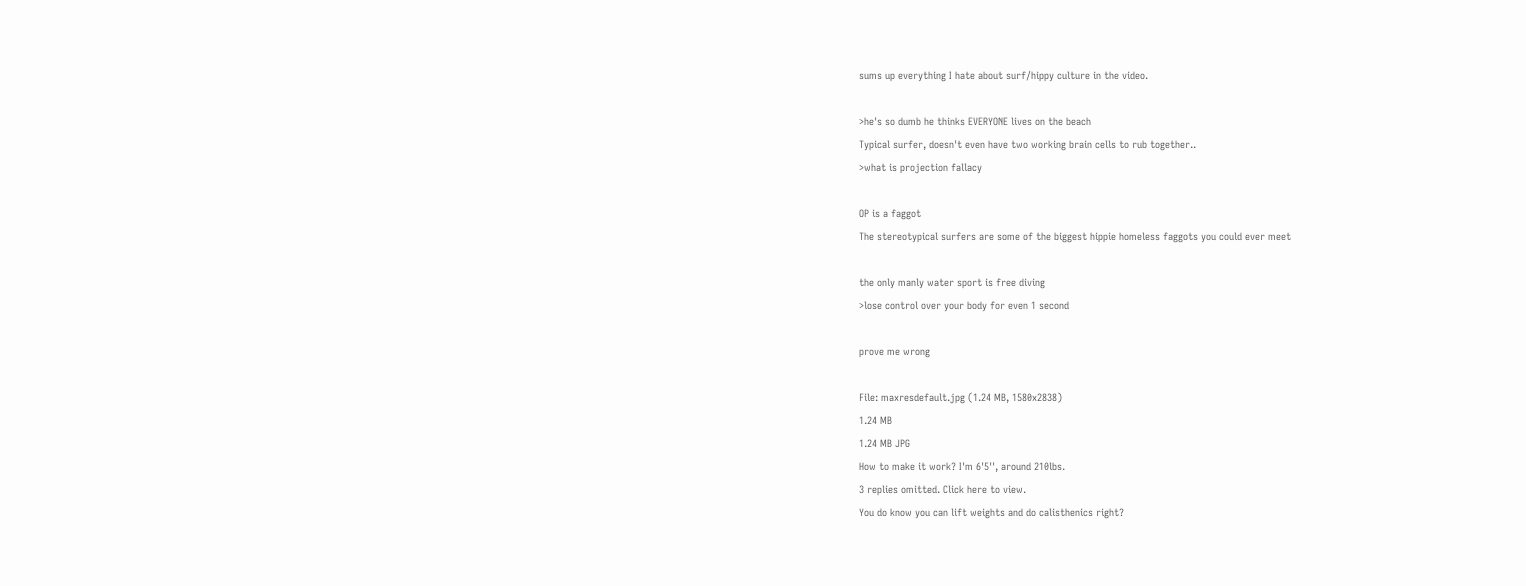sums up everything I hate about surf/hippy culture in the video.

>he's so dumb he thinks EVERYONE lives on the beach
Typical surfer, doesn't even have two working brain cells to rub together..
>what is projection fallacy

OP is a faggot
The stereotypical surfers are some of the biggest hippie homeless faggots you could ever meet

the only manly water sport is free diving
>lose control over your body for even 1 second

prove me wrong

File: maxresdefault.jpg (1.24 MB, 1580x2838)
1.24 MB
1.24 MB JPG
How to make it work? I'm 6'5'', around 210lbs.
3 replies omitted. Click here to view.
You do know you can lift weights and do calisthenics right?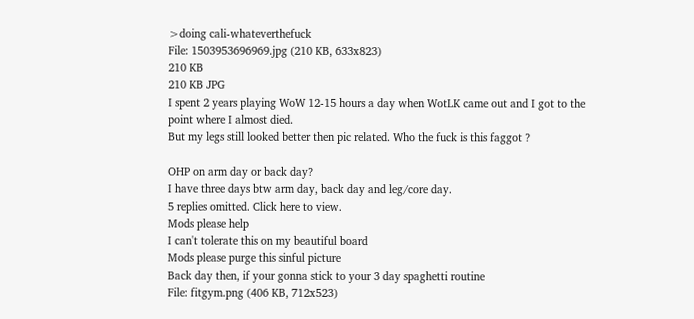>doing cali-whateverthefuck
File: 1503953696969.jpg (210 KB, 633x823)
210 KB
210 KB JPG
I spent 2 years playing WoW 12-15 hours a day when WotLK came out and I got to the point where I almost died.
But my legs still looked better then pic related. Who the fuck is this faggot ?

OHP on arm day or back day?
I have three days btw arm day, back day and leg/core day.
5 replies omitted. Click here to view.
Mods please help
I can't tolerate this on my beautiful board
Mods please purge this sinful picture
Back day then, if your gonna stick to your 3 day spaghetti routine
File: fitgym.png (406 KB, 712x523)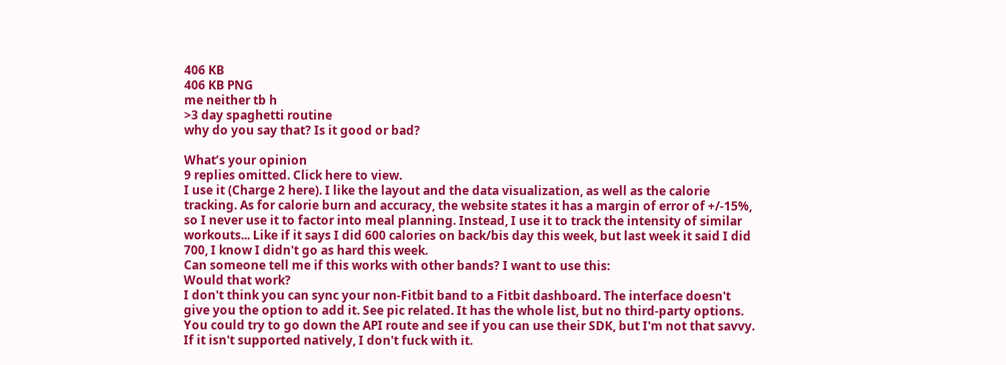406 KB
406 KB PNG
me neither tb h
>3 day spaghetti routine
why do you say that? Is it good or bad?

What’s your opinion
9 replies omitted. Click here to view.
I use it (Charge 2 here). I like the layout and the data visualization, as well as the calorie tracking. As for calorie burn and accuracy, the website states it has a margin of error of +/-15%, so I never use it to factor into meal planning. Instead, I use it to track the intensity of similar workouts... Like if it says I did 600 calories on back/bis day this week, but last week it said I did 700, I know I didn't go as hard this week.
Can someone tell me if this works with other bands? I want to use this:
Would that work?
I don't think you can sync your non-Fitbit band to a Fitbit dashboard. The interface doesn't give you the option to add it. See pic related. It has the whole list, but no third-party options. You could try to go down the API route and see if you can use their SDK, but I'm not that savvy. If it isn't supported natively, I don't fuck with it.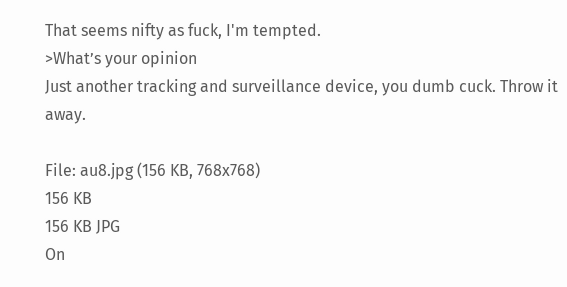That seems nifty as fuck, I'm tempted.
>What’s your opinion
Just another tracking and surveillance device, you dumb cuck. Throw it away.

File: au8.jpg (156 KB, 768x768)
156 KB
156 KB JPG
On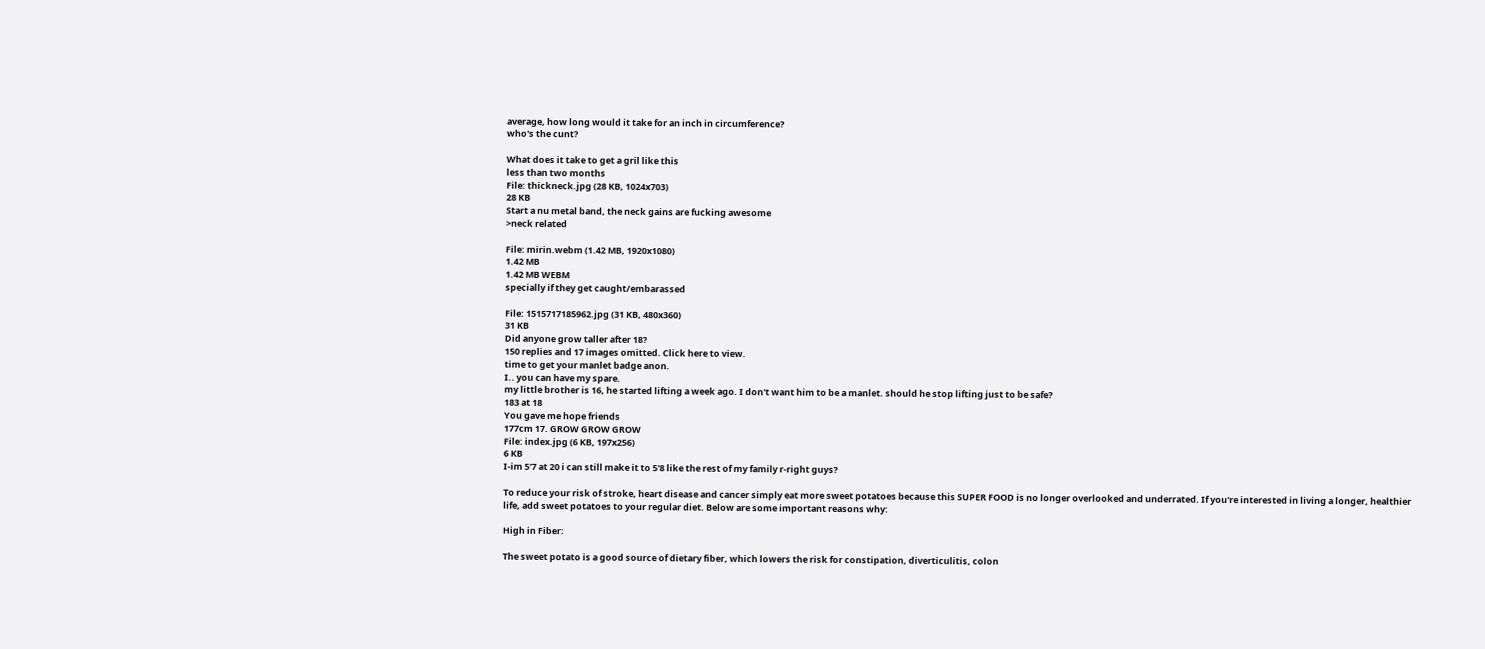average, how long would it take for an inch in circumference?
who's the cunt?

What does it take to get a gril like this
less than two months
File: thickneck.jpg (28 KB, 1024x703)
28 KB
Start a nu metal band, the neck gains are fucking awesome
>neck related

File: mirin.webm (1.42 MB, 1920x1080)
1.42 MB
1.42 MB WEBM
specially if they get caught/embarassed

File: 1515717185962.jpg (31 KB, 480x360)
31 KB
Did anyone grow taller after 18?
150 replies and 17 images omitted. Click here to view.
time to get your manlet badge anon.
I.. you can have my spare.
my little brother is 16, he started lifting a week ago. I don't want him to be a manlet. should he stop lifting just to be safe?
183 at 18
You gave me hope friends
177cm 17. GROW GROW GROW
File: index.jpg (6 KB, 197x256)
6 KB
I-im 5'7 at 20 i can still make it to 5'8 like the rest of my family r-right guys?

To reduce your risk of stroke, heart disease and cancer simply eat more sweet potatoes because this SUPER FOOD is no longer overlooked and underrated. If you're interested in living a longer, healthier life, add sweet potatoes to your regular diet. Below are some important reasons why:

High in Fiber:

The sweet potato is a good source of dietary fiber, which lowers the risk for constipation, diverticulitis, colon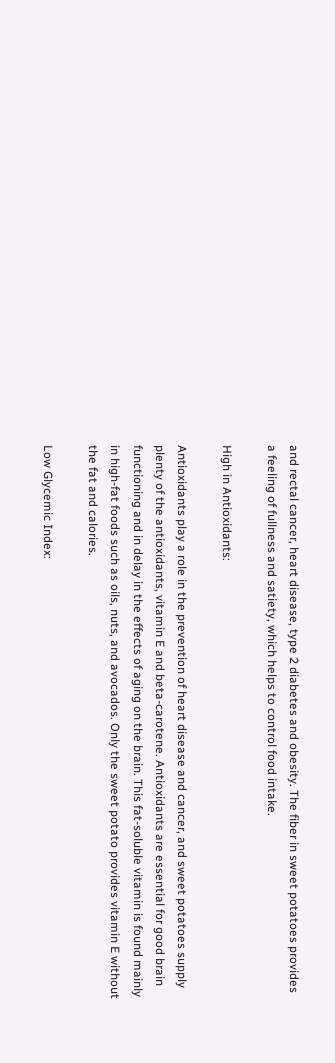and rectal cancer, heart disease, type 2 diabetes and obesity. The fiber in sweet potatoes provides a feeling of fullness and satiety, which helps to control food intake.

High in Antioxidants:

Antioxidants play a role in the prevention of heart disease and cancer, and sweet potatoes supply plenty of the antioxidants, vitamin E and beta-carotene. Antioxidants are essential for good brain functioning and in delay in the effects of aging on the brain. This fat-soluble vitamin is found mainly in high-fat foods such as oils, nuts, and avocados. Only the sweet potato provides vitamin E without the fat and calories.

Low Glycemic Index: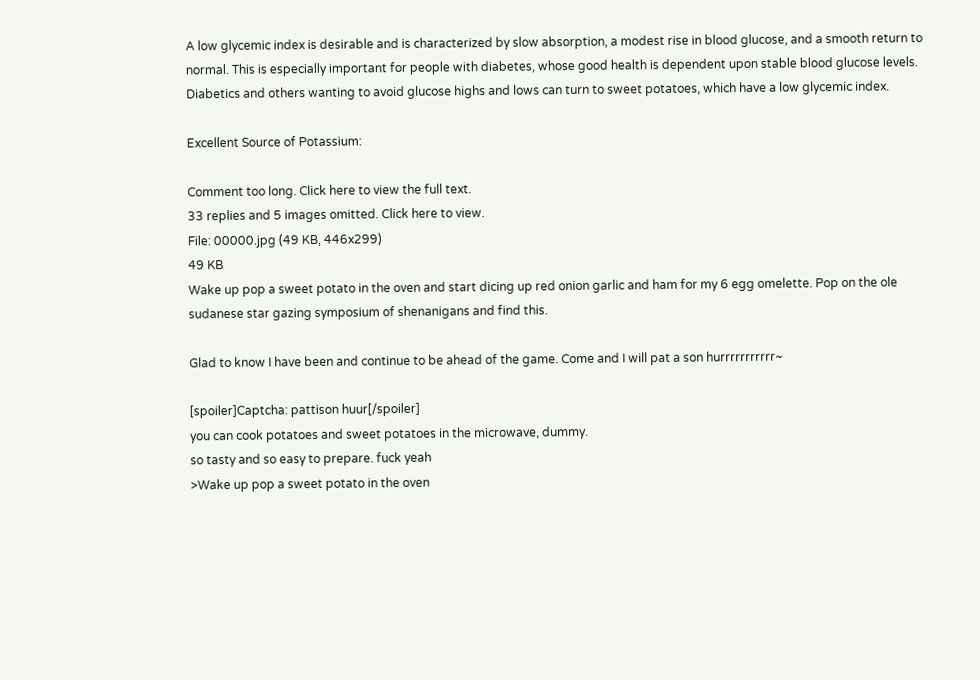A low glycemic index is desirable and is characterized by slow absorption, a modest rise in blood glucose, and a smooth return to normal. This is especially important for people with diabetes, whose good health is dependent upon stable blood glucose levels. Diabetics and others wanting to avoid glucose highs and lows can turn to sweet potatoes, which have a low glycemic index.

Excellent Source of Potassium:

Comment too long. Click here to view the full text.
33 replies and 5 images omitted. Click here to view.
File: 00000.jpg (49 KB, 446x299)
49 KB
Wake up pop a sweet potato in the oven and start dicing up red onion garlic and ham for my 6 egg omelette. Pop on the ole sudanese star gazing symposium of shenanigans and find this.

Glad to know I have been and continue to be ahead of the game. Come and I will pat a son hurrrrrrrrrrr~

[spoiler]Captcha: pattison huur[/spoiler]
you can cook potatoes and sweet potatoes in the microwave, dummy.
so tasty and so easy to prepare. fuck yeah
>Wake up pop a sweet potato in the oven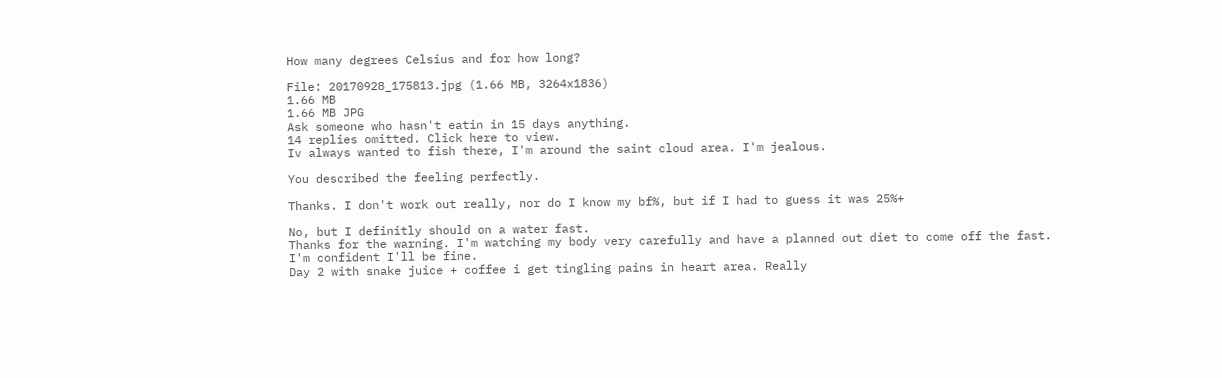How many degrees Celsius and for how long?

File: 20170928_175813.jpg (1.66 MB, 3264x1836)
1.66 MB
1.66 MB JPG
Ask someone who hasn't eatin in 15 days anything.
14 replies omitted. Click here to view.
Iv always wanted to fish there, I'm around the saint cloud area. I'm jealous.

You described the feeling perfectly.

Thanks. I don't work out really, nor do I know my bf%, but if I had to guess it was 25%+

No, but I definitly should on a water fast.
Thanks for the warning. I'm watching my body very carefully and have a planned out diet to come off the fast. I'm confident I'll be fine.
Day 2 with snake juice + coffee i get tingling pains in heart area. Really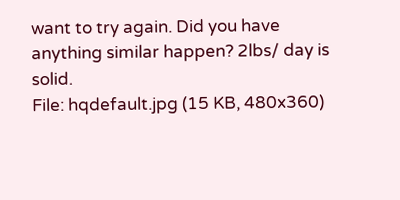want to try again. Did you have anything similar happen? 2lbs/ day is solid.
File: hqdefault.jpg (15 KB, 480x360)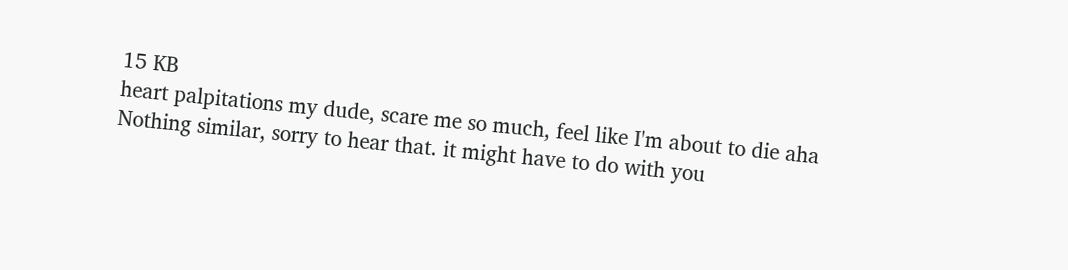15 KB
heart palpitations my dude, scare me so much, feel like I'm about to die aha
Nothing similar, sorry to hear that. it might have to do with you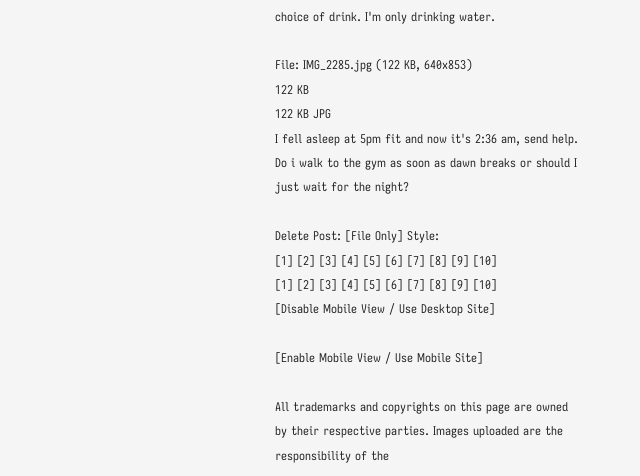choice of drink. I'm only drinking water.

File: IMG_2285.jpg (122 KB, 640x853)
122 KB
122 KB JPG
I fell asleep at 5pm fit and now it's 2:36 am, send help. Do i walk to the gym as soon as dawn breaks or should I just wait for the night?

Delete Post: [File Only] Style:
[1] [2] [3] [4] [5] [6] [7] [8] [9] [10]
[1] [2] [3] [4] [5] [6] [7] [8] [9] [10]
[Disable Mobile View / Use Desktop Site]

[Enable Mobile View / Use Mobile Site]

All trademarks and copyrights on this page are owned by their respective parties. Images uploaded are the responsibility of the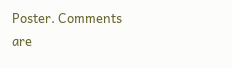Poster. Comments are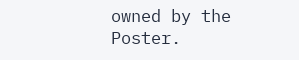owned by the Poster.